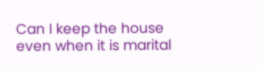Can I keep the house even when it is marital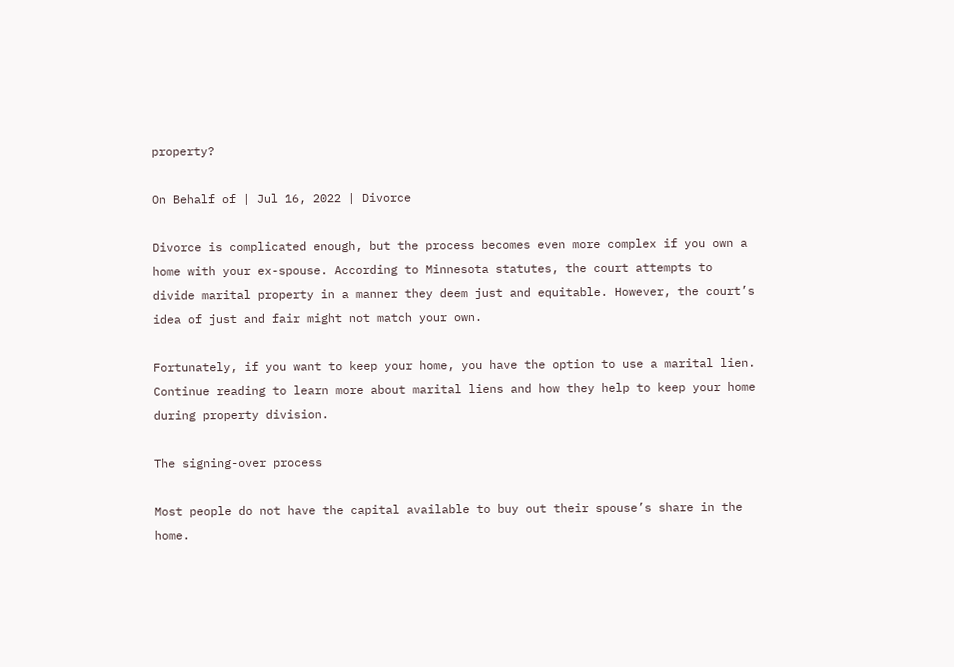property?

On Behalf of | Jul 16, 2022 | Divorce

Divorce is complicated enough, but the process becomes even more complex if you own a home with your ex-spouse. According to Minnesota statutes, the court attempts to divide marital property in a manner they deem just and equitable. However, the court’s idea of just and fair might not match your own.

Fortunately, if you want to keep your home, you have the option to use a marital lien. Continue reading to learn more about marital liens and how they help to keep your home during property division.

The signing-over process

Most people do not have the capital available to buy out their spouse’s share in the home.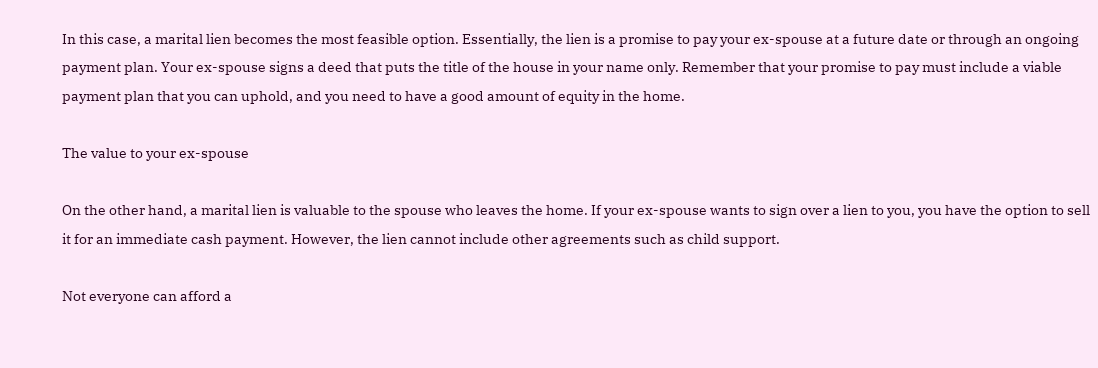In this case, a marital lien becomes the most feasible option. Essentially, the lien is a promise to pay your ex-spouse at a future date or through an ongoing payment plan. Your ex-spouse signs a deed that puts the title of the house in your name only. Remember that your promise to pay must include a viable payment plan that you can uphold, and you need to have a good amount of equity in the home.

The value to your ex-spouse

On the other hand, a marital lien is valuable to the spouse who leaves the home. If your ex-spouse wants to sign over a lien to you, you have the option to sell it for an immediate cash payment. However, the lien cannot include other agreements such as child support.

Not everyone can afford a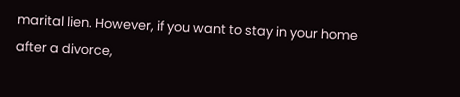marital lien. However, if you want to stay in your home after a divorce,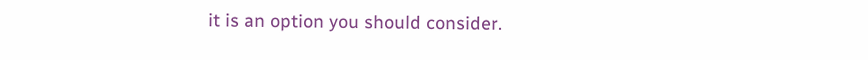it is an option you should consider.